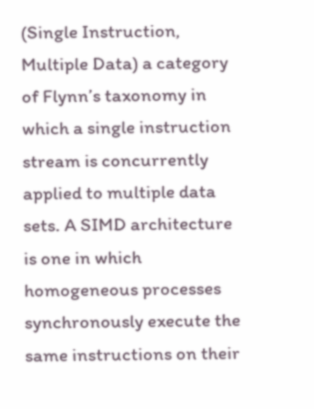(Single Instruction, Multiple Data) a category of Flynn’s taxonomy in which a single instruction stream is concurrently applied to multiple data sets. A SIMD architecture is one in which homogeneous processes synchronously execute the same instructions on their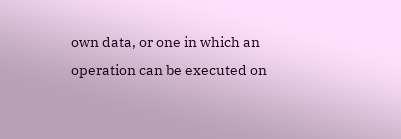own data, or one in which an operation can be executed on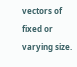vectors of fixed or varying size.